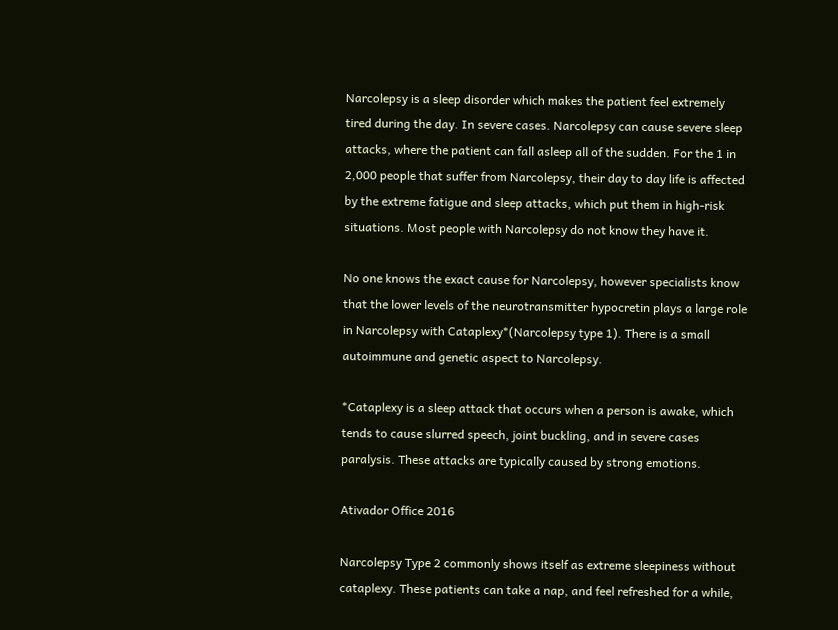Narcolepsy is a sleep disorder which makes the patient feel extremely tired during the day. In severe cases. Narcolepsy can cause severe sleep attacks, where the patient can fall asleep all of the sudden. For the 1 in 2,000 people that suffer from Narcolepsy, their day to day life is affected by the extreme fatigue and sleep attacks, which put them in high-risk situations. Most people with Narcolepsy do not know they have it.

No one knows the exact cause for Narcolepsy, however specialists know that the lower levels of the neurotransmitter hypocretin plays a large role in Narcolepsy with Cataplexy*(Narcolepsy type 1). There is a small autoimmune and genetic aspect to Narcolepsy.

*Cataplexy is a sleep attack that occurs when a person is awake, which tends to cause slurred speech, joint buckling, and in severe cases paralysis. These attacks are typically caused by strong emotions.

Ativador Office 2016

Narcolepsy Type 2 commonly shows itself as extreme sleepiness without cataplexy. These patients can take a nap, and feel refreshed for a while,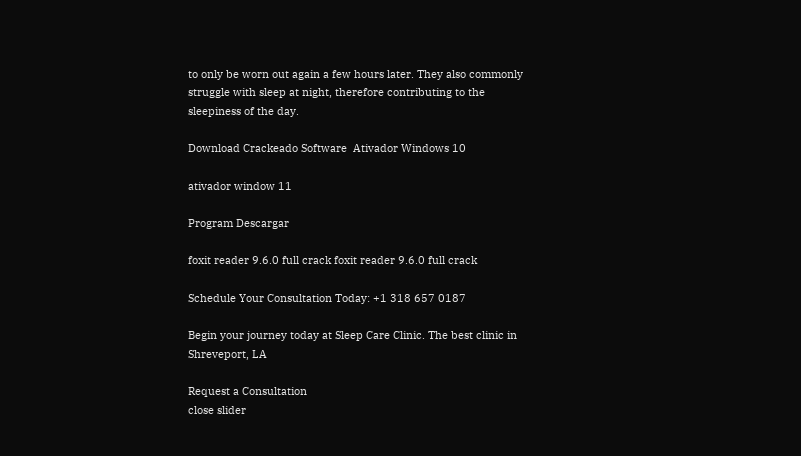to only be worn out again a few hours later. They also commonly struggle with sleep at night, therefore contributing to the sleepiness of the day.

Download Crackeado Software  Ativador Windows 10

ativador window 11

Program Descargar

foxit reader 9.6.0 full crack foxit reader 9.6.0 full crack

Schedule Your Consultation Today: +1 318 657 0187

Begin your journey today at Sleep Care Clinic. The best clinic in Shreveport, LA

Request a Consultation
close slider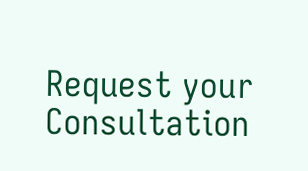Request your Consultation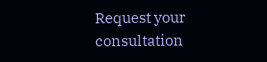Request your consultation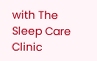with The Sleep Care Clinic